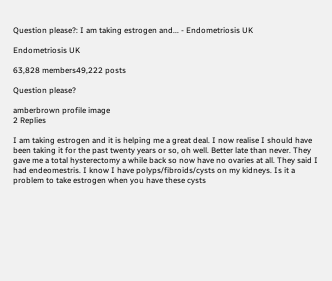Question please?: I am taking estrogen and... - Endometriosis UK

Endometriosis UK

63,828 members49,222 posts

Question please?

amberbrown profile image
2 Replies

I am taking estrogen and it is helping me a great deal. I now realise I should have been taking it for the past twenty years or so, oh well. Better late than never. They gave me a total hysterectomy a while back so now have no ovaries at all. They said I had endeomestris. I know I have polyps/fibroids/cysts on my kidneys. Is it a problem to take estrogen when you have these cysts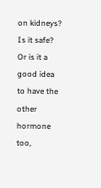on kidneys? Is it safe? Or is it a good idea to have the other hormone too,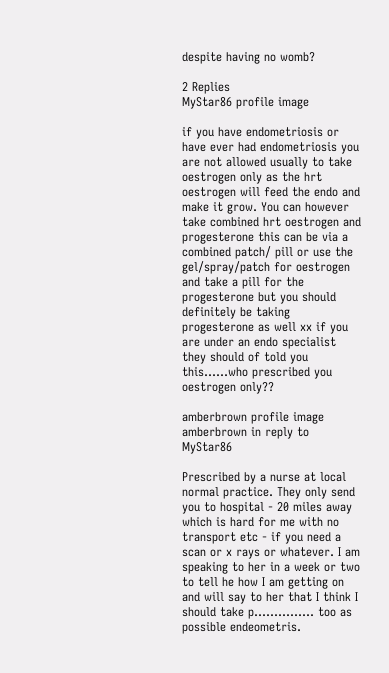despite having no womb?

2 Replies
MyStar86 profile image

if you have endometriosis or have ever had endometriosis you are not allowed usually to take oestrogen only as the hrt oestrogen will feed the endo and make it grow. You can however take combined hrt oestrogen and progesterone this can be via a combined patch/ pill or use the gel/spray/patch for oestrogen and take a pill for the progesterone but you should definitely be taking progesterone as well xx if you are under an endo specialist they should of told you this……who prescribed you oestrogen only??

amberbrown profile image
amberbrown in reply to MyStar86

Prescribed by a nurse at local normal practice. They only send you to hospital - 20 miles away which is hard for me with no transport etc - if you need a scan or x rays or whatever. I am speaking to her in a week or two to tell he how I am getting on and will say to her that I think I should take p............... too as possible endeometris.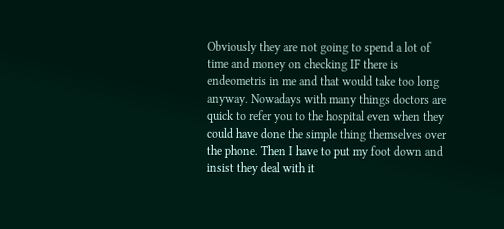Obviously they are not going to spend a lot of time and money on checking IF there is endeometris in me and that would take too long anyway. Nowadays with many things doctors are quick to refer you to the hospital even when they could have done the simple thing themselves over the phone. Then I have to put my foot down and insist they deal with it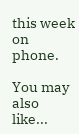this week on phone.

You may also like...